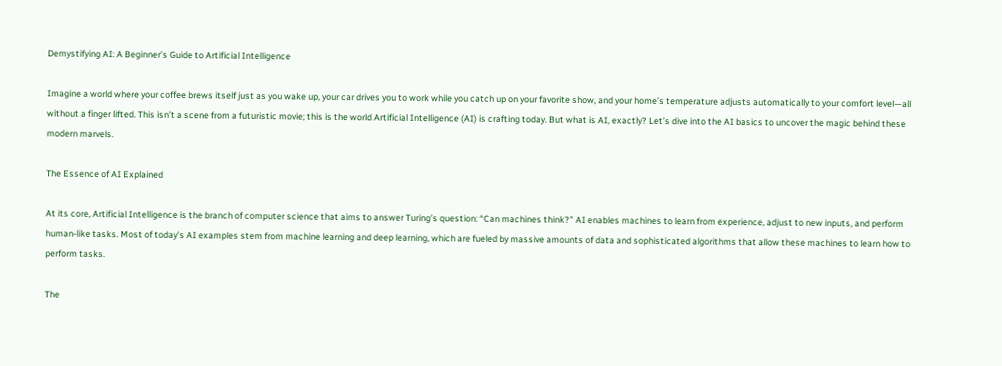Demystifying AI: A Beginner’s Guide to Artificial Intelligence

Imagine a world where your coffee brews itself just as you wake up, your car drives you to work while you catch up on your favorite show, and your home’s temperature adjusts automatically to your comfort level—all without a finger lifted. This isn’t a scene from a futuristic movie; this is the world Artificial Intelligence (AI) is crafting today. But what is AI, exactly? Let’s dive into the AI basics to uncover the magic behind these modern marvels.

The Essence of AI Explained

At its core, Artificial Intelligence is the branch of computer science that aims to answer Turing’s question: “Can machines think?” AI enables machines to learn from experience, adjust to new inputs, and perform human-like tasks. Most of today’s AI examples stem from machine learning and deep learning, which are fueled by massive amounts of data and sophisticated algorithms that allow these machines to learn how to perform tasks.

The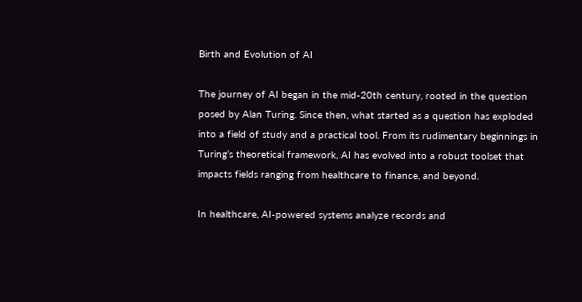Birth and Evolution of AI

The journey of AI began in the mid-20th century, rooted in the question posed by Alan Turing. Since then, what started as a question has exploded into a field of study and a practical tool. From its rudimentary beginnings in Turing’s theoretical framework, AI has evolved into a robust toolset that impacts fields ranging from healthcare to finance, and beyond.

In healthcare, AI-powered systems analyze records and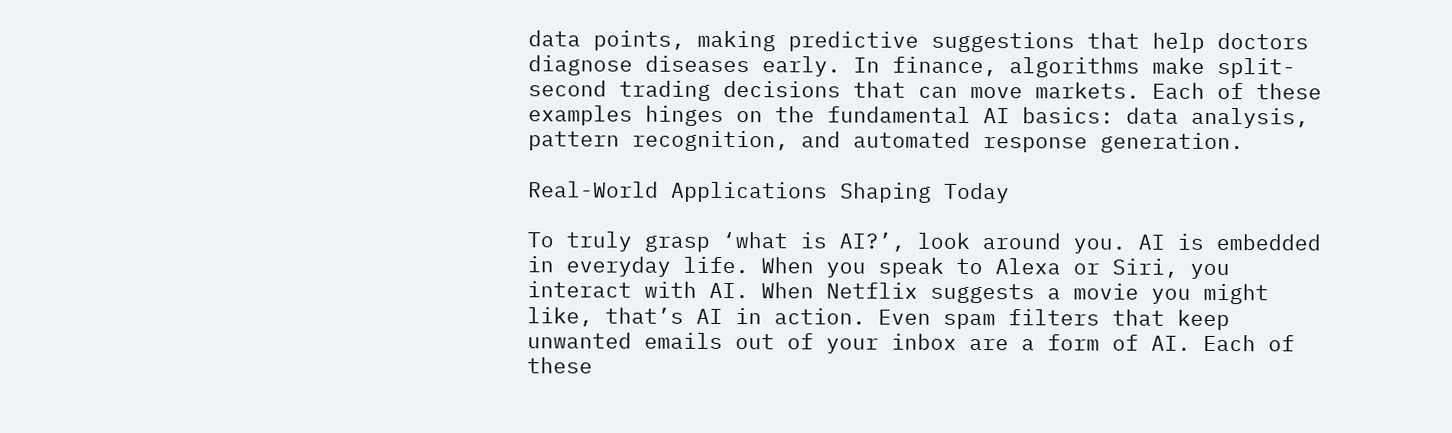data points, making predictive suggestions that help doctors diagnose diseases early. In finance, algorithms make split-second trading decisions that can move markets. Each of these examples hinges on the fundamental AI basics: data analysis, pattern recognition, and automated response generation.

Real-World Applications Shaping Today

To truly grasp ‘what is AI?’, look around you. AI is embedded in everyday life. When you speak to Alexa or Siri, you interact with AI. When Netflix suggests a movie you might like, that’s AI in action. Even spam filters that keep unwanted emails out of your inbox are a form of AI. Each of these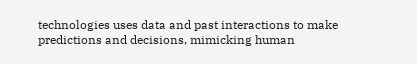technologies uses data and past interactions to make predictions and decisions, mimicking human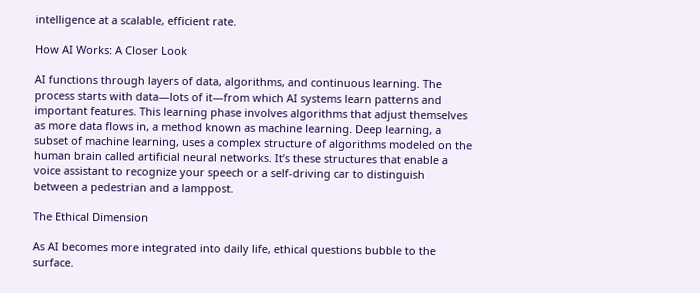intelligence at a scalable, efficient rate.

How AI Works: A Closer Look

AI functions through layers of data, algorithms, and continuous learning. The process starts with data—lots of it—from which AI systems learn patterns and important features. This learning phase involves algorithms that adjust themselves as more data flows in, a method known as machine learning. Deep learning, a subset of machine learning, uses a complex structure of algorithms modeled on the human brain called artificial neural networks. It’s these structures that enable a voice assistant to recognize your speech or a self-driving car to distinguish between a pedestrian and a lamppost.

The Ethical Dimension

As AI becomes more integrated into daily life, ethical questions bubble to the surface.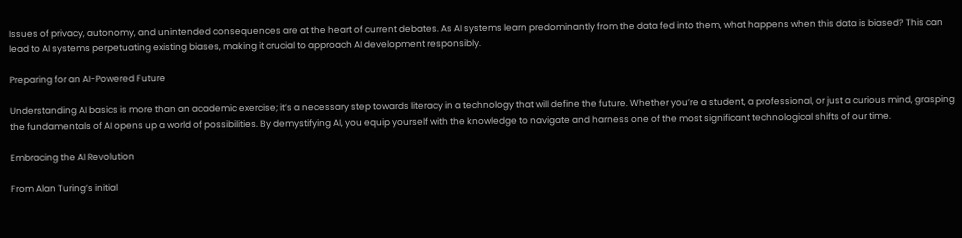Issues of privacy, autonomy, and unintended consequences are at the heart of current debates. As AI systems learn predominantly from the data fed into them, what happens when this data is biased? This can lead to AI systems perpetuating existing biases, making it crucial to approach AI development responsibly.

Preparing for an AI-Powered Future

Understanding AI basics is more than an academic exercise; it’s a necessary step towards literacy in a technology that will define the future. Whether you’re a student, a professional, or just a curious mind, grasping the fundamentals of AI opens up a world of possibilities. By demystifying AI, you equip yourself with the knowledge to navigate and harness one of the most significant technological shifts of our time.

Embracing the AI Revolution

From Alan Turing’s initial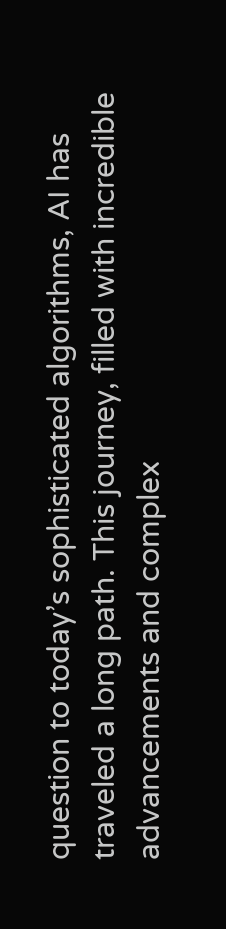question to today’s sophisticated algorithms, AI has traveled a long path. This journey, filled with incredible advancements and complex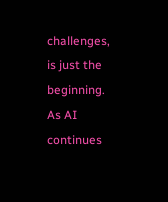challenges, is just the beginning. As AI continues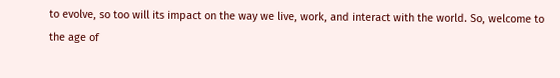to evolve, so too will its impact on the way we live, work, and interact with the world. So, welcome to the age of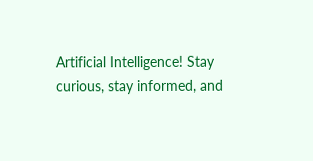Artificial Intelligence! Stay curious, stay informed, and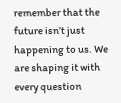remember that the future isn’t just happening to us. We are shaping it with every question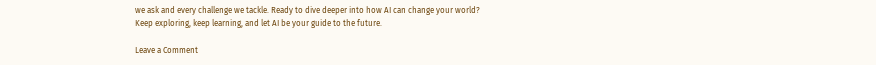we ask and every challenge we tackle. Ready to dive deeper into how AI can change your world? Keep exploring, keep learning, and let AI be your guide to the future.

Leave a Comment